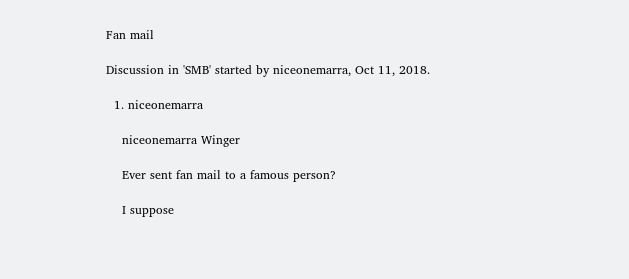Fan mail

Discussion in 'SMB' started by niceonemarra, Oct 11, 2018.

  1. niceonemarra

    niceonemarra Winger

    Ever sent fan mail to a famous person?

    I suppose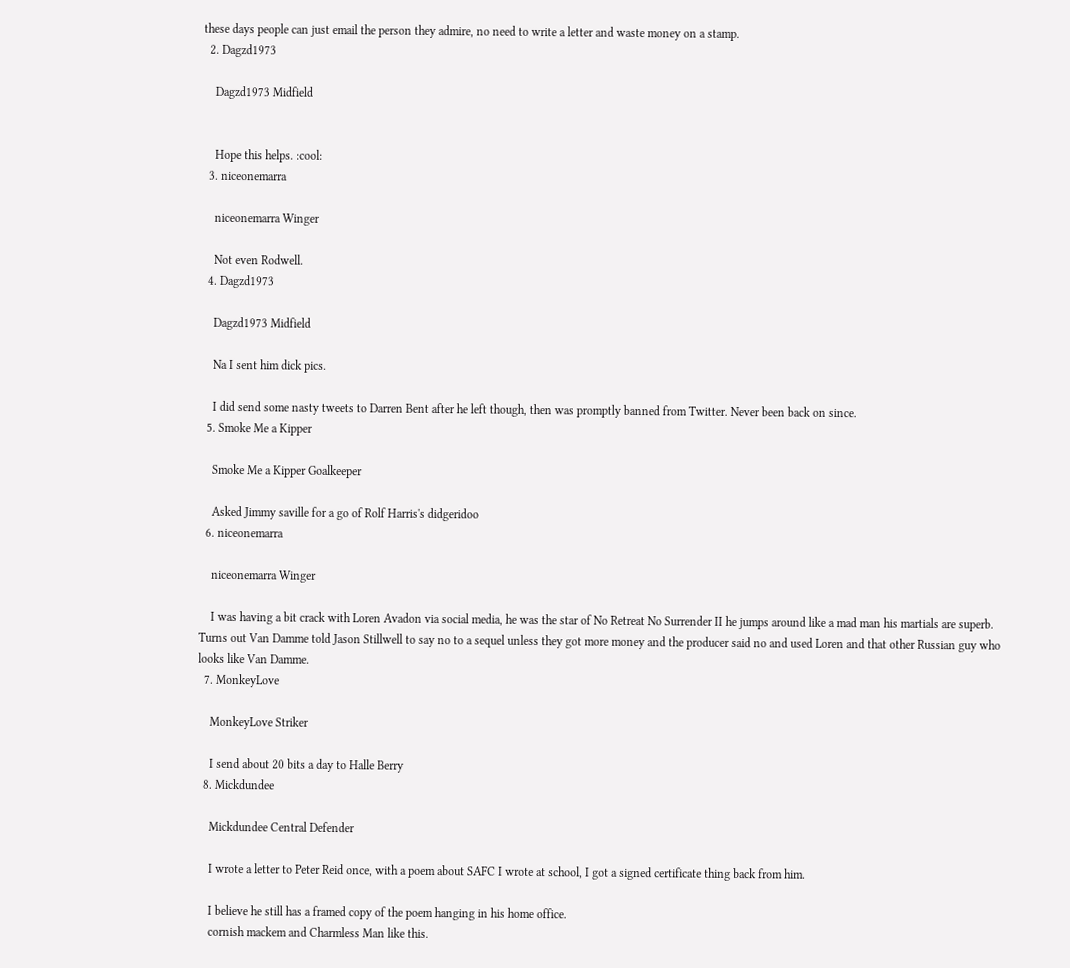these days people can just email the person they admire, no need to write a letter and waste money on a stamp.
  2. Dagzd1973

    Dagzd1973 Midfield


    Hope this helps. :cool:
  3. niceonemarra

    niceonemarra Winger

    Not even Rodwell.
  4. Dagzd1973

    Dagzd1973 Midfield

    Na I sent him dick pics.

    I did send some nasty tweets to Darren Bent after he left though, then was promptly banned from Twitter. Never been back on since.
  5. Smoke Me a Kipper

    Smoke Me a Kipper Goalkeeper

    Asked Jimmy saville for a go of Rolf Harris's didgeridoo
  6. niceonemarra

    niceonemarra Winger

    I was having a bit crack with Loren Avadon via social media, he was the star of No Retreat No Surrender II he jumps around like a mad man his martials are superb. Turns out Van Damme told Jason Stillwell to say no to a sequel unless they got more money and the producer said no and used Loren and that other Russian guy who looks like Van Damme.
  7. MonkeyLove

    MonkeyLove Striker

    I send about 20 bits a day to Halle Berry
  8. Mickdundee

    Mickdundee Central Defender

    I wrote a letter to Peter Reid once, with a poem about SAFC I wrote at school, I got a signed certificate thing back from him.

    I believe he still has a framed copy of the poem hanging in his home office.
    cornish mackem and Charmless Man like this.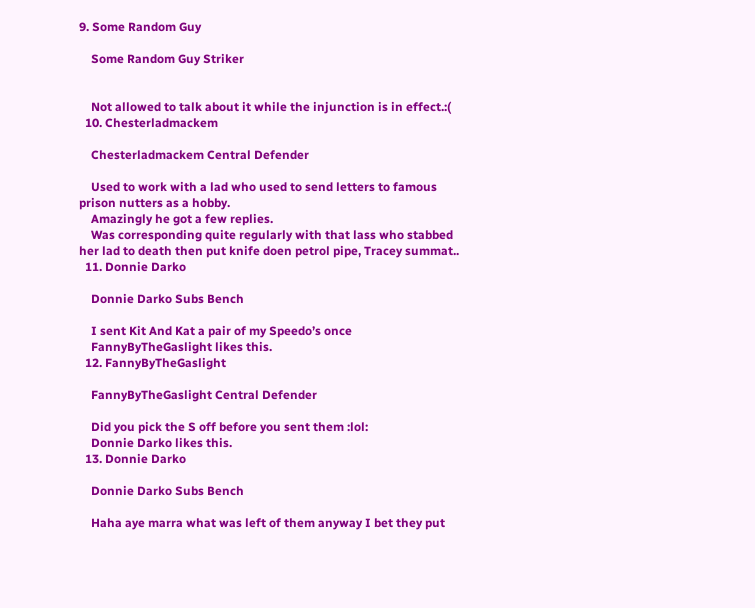9. Some Random Guy

    Some Random Guy Striker


    Not allowed to talk about it while the injunction is in effect.:(
  10. Chesterladmackem

    Chesterladmackem Central Defender

    Used to work with a lad who used to send letters to famous prison nutters as a hobby.
    Amazingly he got a few replies.
    Was corresponding quite regularly with that lass who stabbed her lad to death then put knife doen petrol pipe, Tracey summat..
  11. Donnie Darko

    Donnie Darko Subs Bench

    I sent Kit And Kat a pair of my Speedo’s once
    FannyByTheGaslight likes this.
  12. FannyByTheGaslight

    FannyByTheGaslight Central Defender

    Did you pick the S off before you sent them :lol:
    Donnie Darko likes this.
  13. Donnie Darko

    Donnie Darko Subs Bench

    Haha aye marra what was left of them anyway I bet they put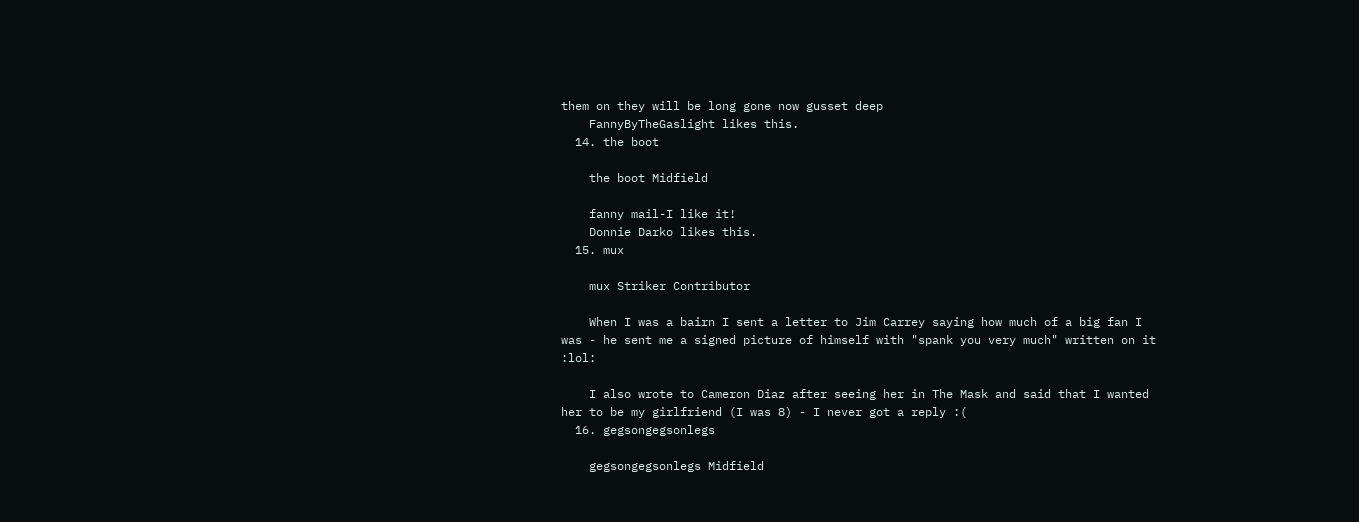them on they will be long gone now gusset deep
    FannyByTheGaslight likes this.
  14. the boot

    the boot Midfield

    fanny mail-I like it!
    Donnie Darko likes this.
  15. mux

    mux Striker Contributor

    When I was a bairn I sent a letter to Jim Carrey saying how much of a big fan I was - he sent me a signed picture of himself with "spank you very much" written on it :lol:

    I also wrote to Cameron Diaz after seeing her in The Mask and said that I wanted her to be my girlfriend (I was 8) - I never got a reply :(
  16. gegsongegsonlegs

    gegsongegsonlegs Midfield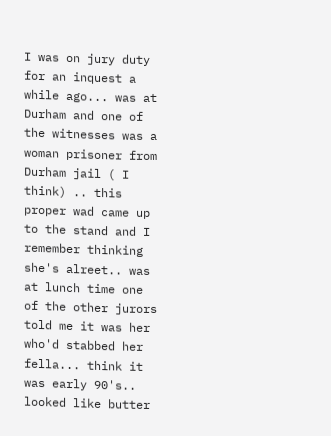I was on jury duty for an inquest a while ago... was at Durham and one of the witnesses was a woman prisoner from Durham jail ( I think) .. this proper wad came up to the stand and I remember thinking she's alreet.. was at lunch time one of the other jurors told me it was her who'd stabbed her fella... think it was early 90's.. looked like butter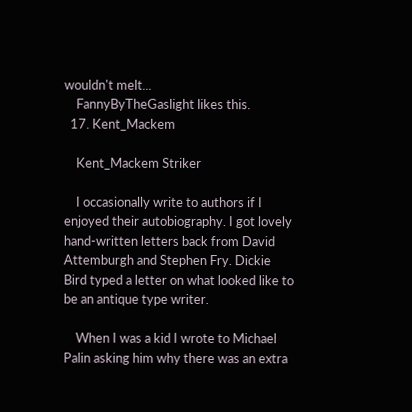wouldn't melt...
    FannyByTheGaslight likes this.
  17. Kent_Mackem

    Kent_Mackem Striker

    I occasionally write to authors if I enjoyed their autobiography. I got lovely hand-written letters back from David Attemburgh and Stephen Fry. Dickie Bird typed a letter on what looked like to be an antique type writer.

    When I was a kid I wrote to Michael Palin asking him why there was an extra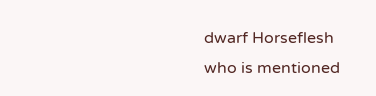dwarf Horseflesh who is mentioned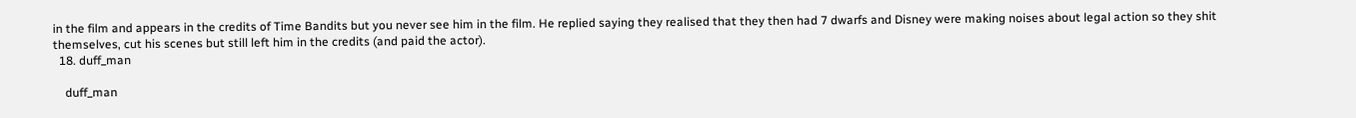in the film and appears in the credits of Time Bandits but you never see him in the film. He replied saying they realised that they then had 7 dwarfs and Disney were making noises about legal action so they shit themselves, cut his scenes but still left him in the credits (and paid the actor).
  18. duff_man

    duff_man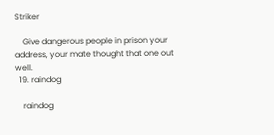Striker

    Give dangerous people in prison your address, your mate thought that one out well.
  19. raindog

    raindog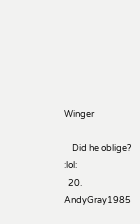Winger

    Did he oblige? :lol:
  20. AndyGray1985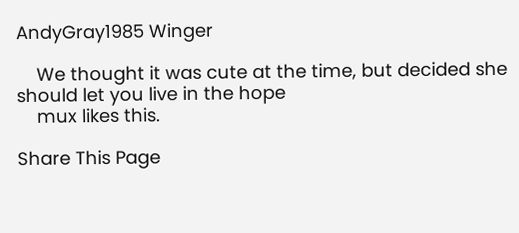AndyGray1985 Winger

    We thought it was cute at the time, but decided she should let you live in the hope
    mux likes this.

Share This Page